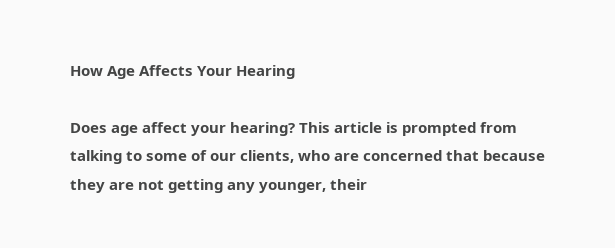How Age Affects Your Hearing

Does age affect your hearing? This article is prompted from talking to some of our clients, who are concerned that because they are not getting any younger, their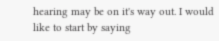hearing may be on it's way out. I would like to start by saying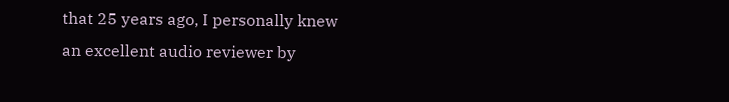that 25 years ago, I personally knew an excellent audio reviewer by